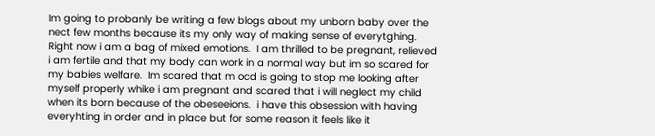Im going to probanly be writing a few blogs about my unborn baby over the nect few months because its my only way of making sense of everytghing.  Right now i am a bag of mixed emotions.  I am thrilled to be pregnant, relieved i am fertile and that my body can work in a normal way but im so scared for my babies welfare.  Im scared that m ocd is going to stop me looking after myself properly whike i am pregnant and scared that i will neglect my child when its born because of the obeseeions.  i have this obsession with having everyhting in order and in place but for some reason it feels like it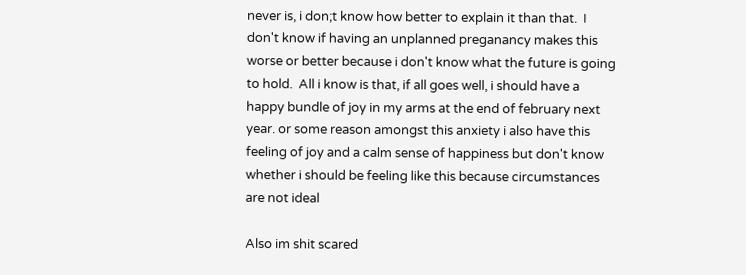never is, i don;t know how better to explain it than that.  I don't know if having an unplanned preganancy makes this worse or better because i don't know what the future is going to hold.  All i know is that, if all goes well, i should have a happy bundle of joy in my arms at the end of february next year. or some reason amongst this anxiety i also have this feeling of joy and a calm sense of happiness but don't know whether i should be feeling like this because circumstances are not ideal

Also im shit scared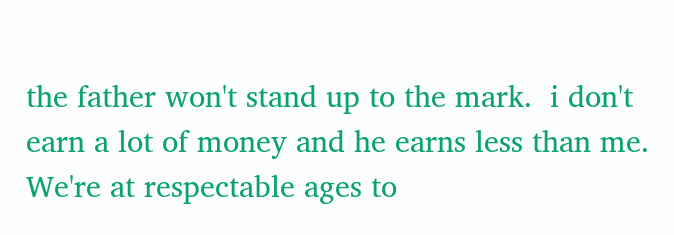the father won't stand up to the mark.  i don't earn a lot of money and he earns less than me.  We're at respectable ages to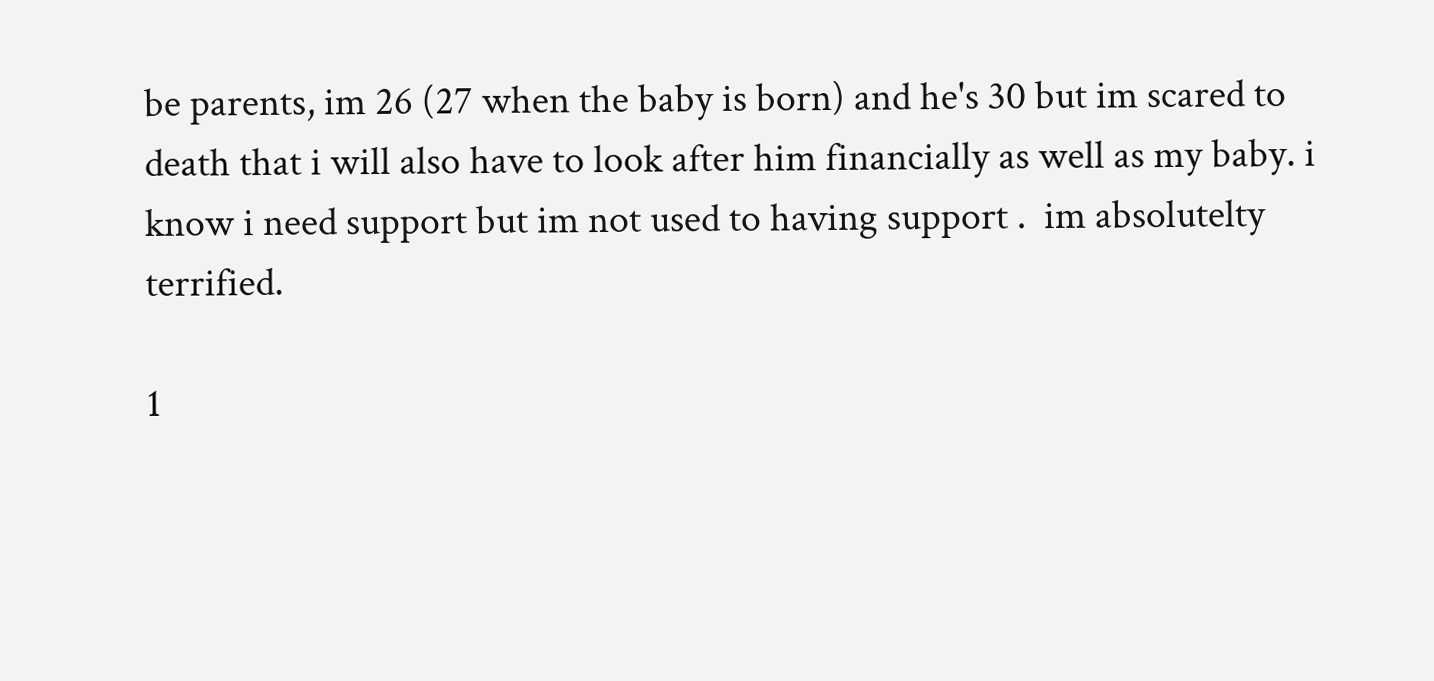be parents, im 26 (27 when the baby is born) and he's 30 but im scared to death that i will also have to look after him financially as well as my baby. i know i need support but im not used to having support .  im absolutelty terrified.

1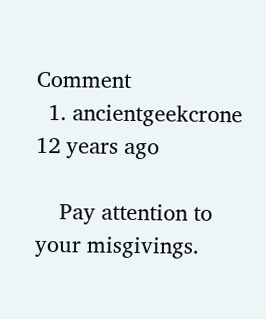Comment
  1. ancientgeekcrone 12 years ago

    Pay attention to your misgivings.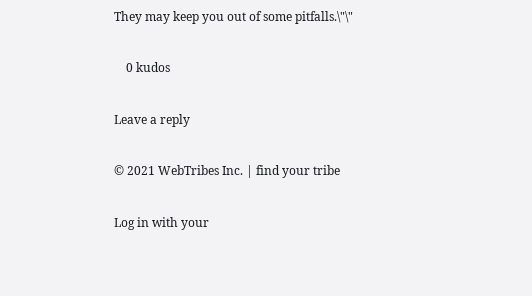They may keep you out of some pitfalls.\"\"

    0 kudos

Leave a reply

© 2021 WebTribes Inc. | find your tribe

Log in with your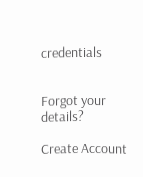credentials


Forgot your details?

Create Account